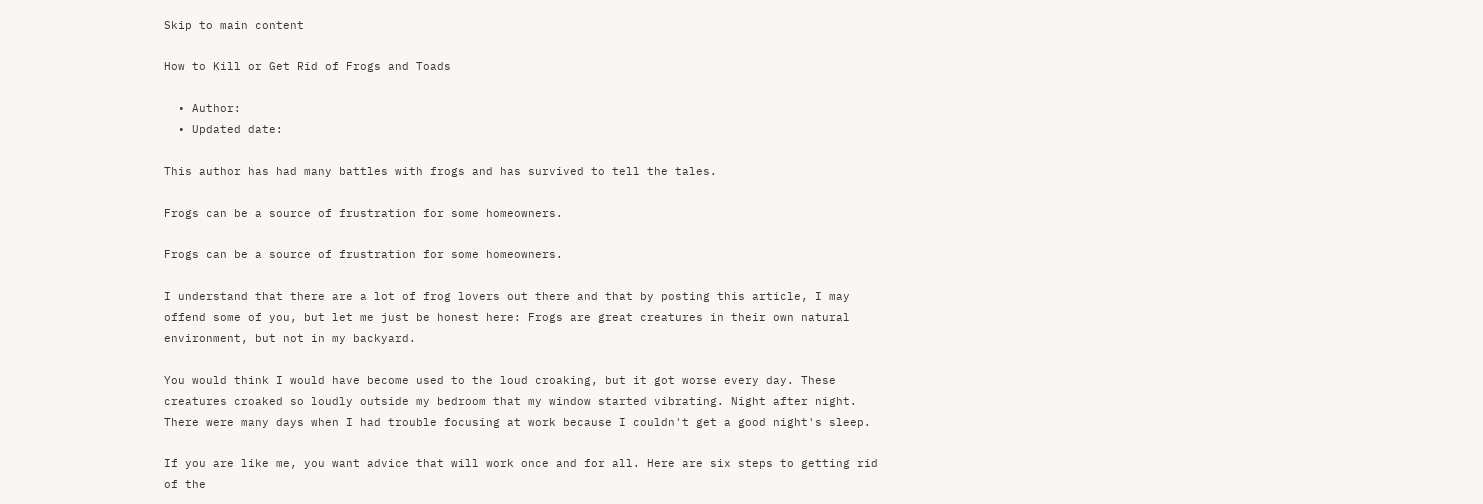Skip to main content

How to Kill or Get Rid of Frogs and Toads

  • Author:
  • Updated date:

This author has had many battles with frogs and has survived to tell the tales.

Frogs can be a source of frustration for some homeowners.

Frogs can be a source of frustration for some homeowners.

I understand that there are a lot of frog lovers out there and that by posting this article, I may offend some of you, but let me just be honest here: Frogs are great creatures in their own natural environment, but not in my backyard.

You would think I would have become used to the loud croaking, but it got worse every day. These creatures croaked so loudly outside my bedroom that my window started vibrating. Night after night. There were many days when I had trouble focusing at work because I couldn't get a good night's sleep.

If you are like me, you want advice that will work once and for all. Here are six steps to getting rid of the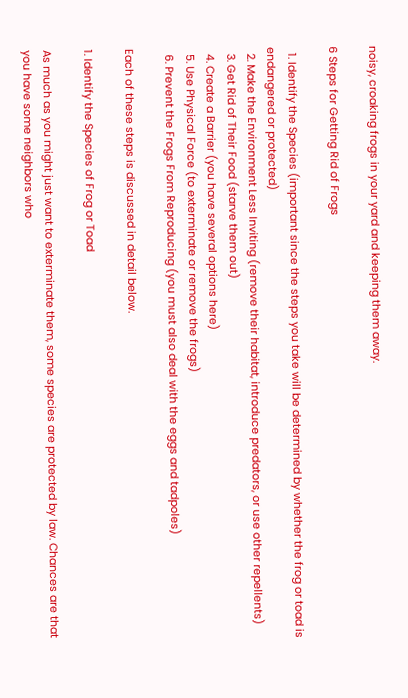noisy, croaking frogs in your yard and keeping them away.

6 Steps for Getting Rid of Frogs

  1. Identify the Species (important since the steps you take will be determined by whether the frog or toad is endangered or protected)
  2. Make the Environment Less Inviting (remove their habitat, introduce predators, or use other repellents)
  3. Get Rid of Their Food (starve them out)
  4. Create a Barrier (you have several options here)
  5. Use Physical Force (to exterminate or remove the frogs)
  6. Prevent the Frogs From Reproducing (you must also deal with the eggs and tadpoles)

Each of these steps is discussed in detail below.

1. Identify the Species of Frog or Toad

As much as you might just want to exterminate them, some species are protected by law. Chances are that you have some neighbors who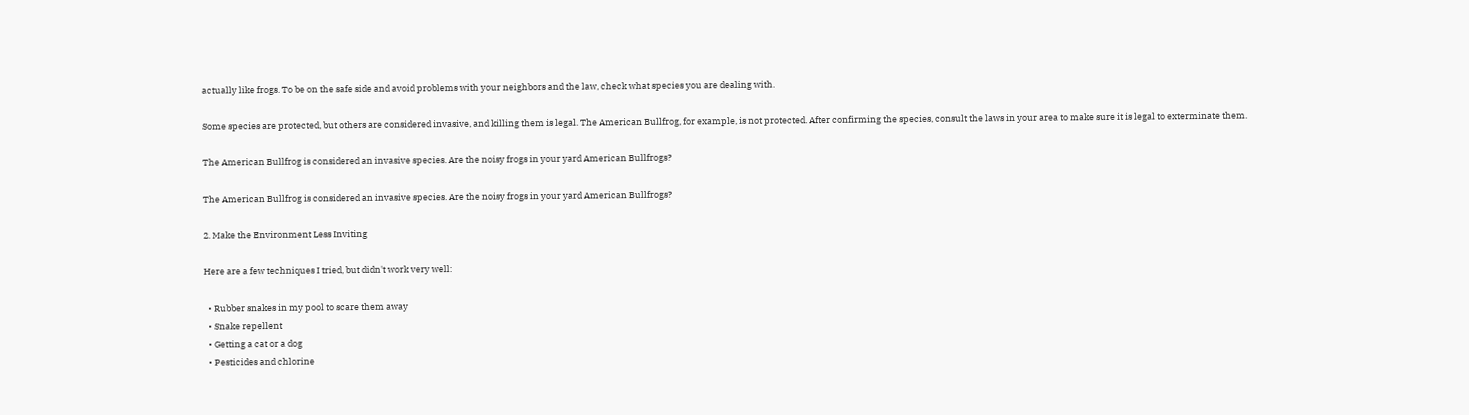actually like frogs. To be on the safe side and avoid problems with your neighbors and the law, check what species you are dealing with.

Some species are protected, but others are considered invasive, and killing them is legal. The American Bullfrog, for example, is not protected. After confirming the species, consult the laws in your area to make sure it is legal to exterminate them.

The American Bullfrog is considered an invasive species. Are the noisy frogs in your yard American Bullfrogs?

The American Bullfrog is considered an invasive species. Are the noisy frogs in your yard American Bullfrogs?

2. Make the Environment Less Inviting

Here are a few techniques I tried, but didn't work very well:

  • Rubber snakes in my pool to scare them away
  • Snake repellent
  • Getting a cat or a dog
  • Pesticides and chlorine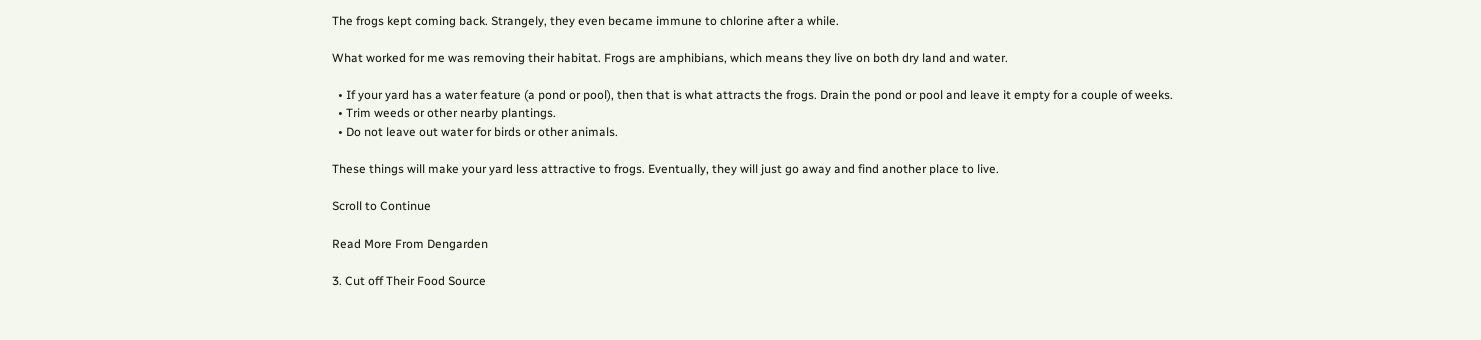The frogs kept coming back. Strangely, they even became immune to chlorine after a while.

What worked for me was removing their habitat. Frogs are amphibians, which means they live on both dry land and water.

  • If your yard has a water feature (a pond or pool), then that is what attracts the frogs. Drain the pond or pool and leave it empty for a couple of weeks.
  • Trim weeds or other nearby plantings.
  • Do not leave out water for birds or other animals.

These things will make your yard less attractive to frogs. Eventually, they will just go away and find another place to live.

Scroll to Continue

Read More From Dengarden

3. Cut off Their Food Source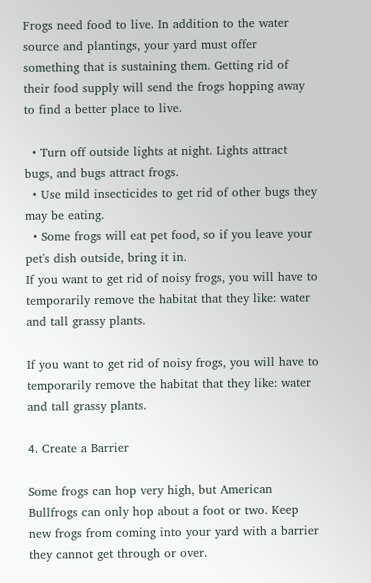Frogs need food to live. In addition to the water source and plantings, your yard must offer something that is sustaining them. Getting rid of their food supply will send the frogs hopping away to find a better place to live.

  • Turn off outside lights at night. Lights attract bugs, and bugs attract frogs.
  • Use mild insecticides to get rid of other bugs they may be eating.
  • Some frogs will eat pet food, so if you leave your pet's dish outside, bring it in.
If you want to get rid of noisy frogs, you will have to temporarily remove the habitat that they like: water and tall grassy plants.

If you want to get rid of noisy frogs, you will have to temporarily remove the habitat that they like: water and tall grassy plants.

4. Create a Barrier

Some frogs can hop very high, but American Bullfrogs can only hop about a foot or two. Keep new frogs from coming into your yard with a barrier they cannot get through or over.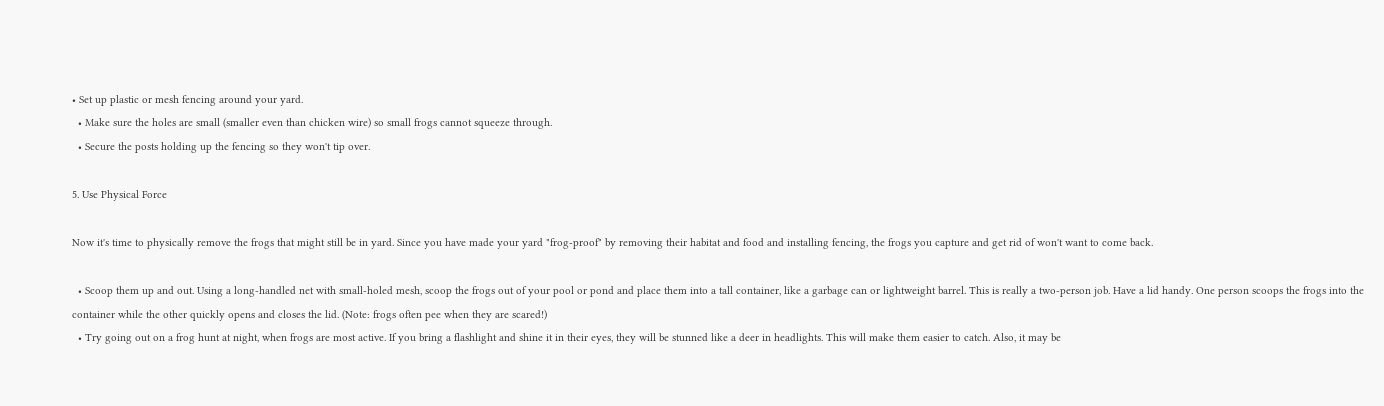• Set up plastic or mesh fencing around your yard.
  • Make sure the holes are small (smaller even than chicken wire) so small frogs cannot squeeze through.
  • Secure the posts holding up the fencing so they won't tip over.

5. Use Physical Force

Now it's time to physically remove the frogs that might still be in yard. Since you have made your yard "frog-proof" by removing their habitat and food and installing fencing, the frogs you capture and get rid of won't want to come back.

  • Scoop them up and out. Using a long-handled net with small-holed mesh, scoop the frogs out of your pool or pond and place them into a tall container, like a garbage can or lightweight barrel. This is really a two-person job. Have a lid handy. One person scoops the frogs into the container while the other quickly opens and closes the lid. (Note: frogs often pee when they are scared!)
  • Try going out on a frog hunt at night, when frogs are most active. If you bring a flashlight and shine it in their eyes, they will be stunned like a deer in headlights. This will make them easier to catch. Also, it may be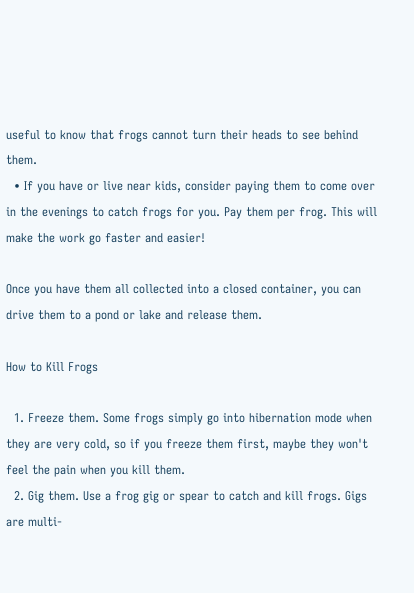useful to know that frogs cannot turn their heads to see behind them.
  • If you have or live near kids, consider paying them to come over in the evenings to catch frogs for you. Pay them per frog. This will make the work go faster and easier!

Once you have them all collected into a closed container, you can drive them to a pond or lake and release them.

How to Kill Frogs

  1. Freeze them. Some frogs simply go into hibernation mode when they are very cold, so if you freeze them first, maybe they won't feel the pain when you kill them.
  2. Gig them. Use a frog gig or spear to catch and kill frogs. Gigs are multi-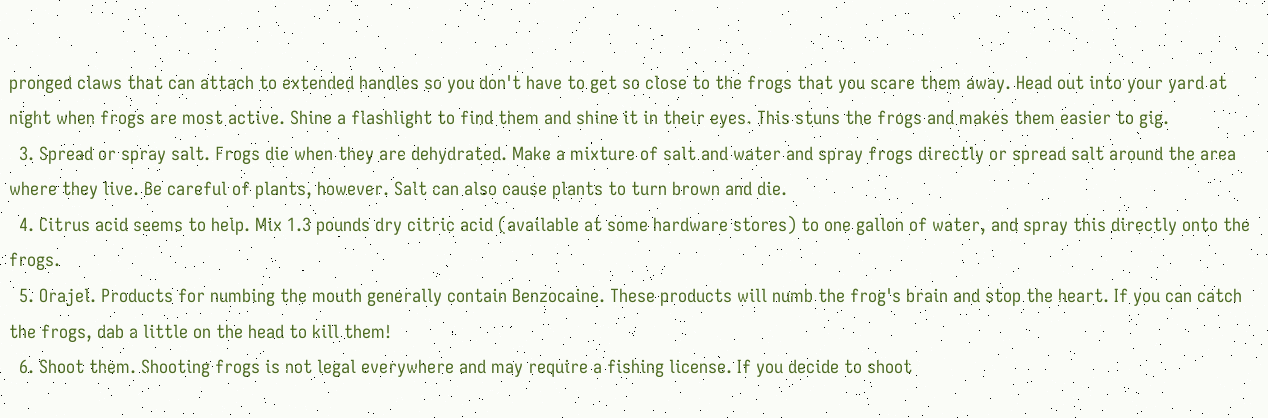pronged claws that can attach to extended handles so you don't have to get so close to the frogs that you scare them away. Head out into your yard at night when frogs are most active. Shine a flashlight to find them and shine it in their eyes. This stuns the frogs and makes them easier to gig.
  3. Spread or spray salt. Frogs die when they are dehydrated. Make a mixture of salt and water and spray frogs directly or spread salt around the area where they live. Be careful of plants, however. Salt can also cause plants to turn brown and die.
  4. Citrus acid seems to help. Mix 1.3 pounds dry citric acid (available at some hardware stores) to one gallon of water, and spray this directly onto the frogs.
  5. Orajel. Products for numbing the mouth generally contain Benzocaine. These products will numb the frog's brain and stop the heart. If you can catch the frogs, dab a little on the head to kill them!
  6. Shoot them. Shooting frogs is not legal everywhere and may require a fishing license. If you decide to shoot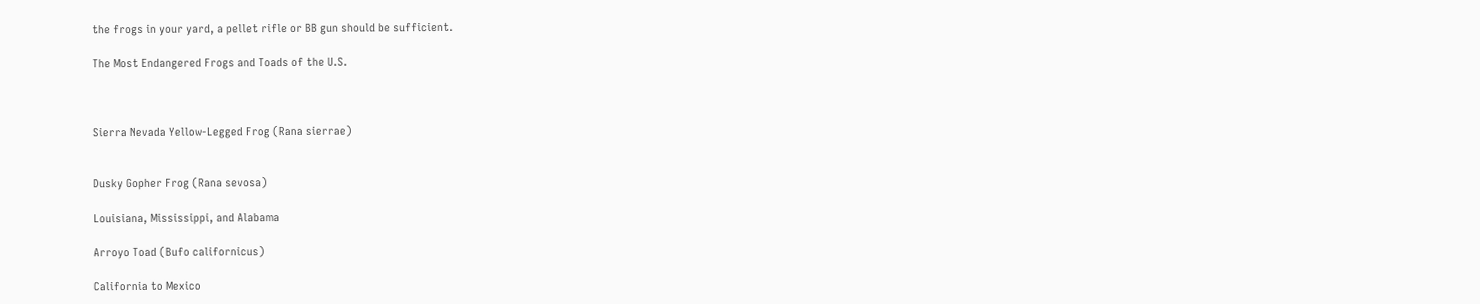the frogs in your yard, a pellet rifle or BB gun should be sufficient.

The Most Endangered Frogs and Toads of the U.S.



Sierra Nevada Yellow-Legged Frog (Rana sierrae)


Dusky Gopher Frog (Rana sevosa)

Louisiana, Mississippi, and Alabama

Arroyo Toad (Bufo californicus)

California to Mexico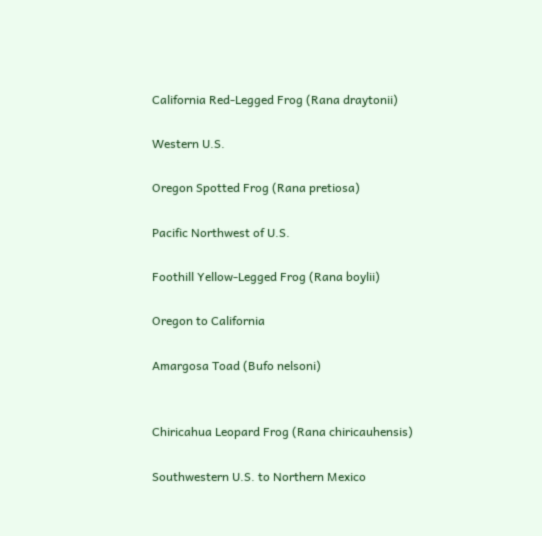California Red-Legged Frog (Rana draytonii)

Western U.S.

Oregon Spotted Frog (Rana pretiosa)

Pacific Northwest of U.S.

Foothill Yellow-Legged Frog (Rana boylii)

Oregon to California

Amargosa Toad (Bufo nelsoni)


Chiricahua Leopard Frog (Rana chiricauhensis)

Southwestern U.S. to Northern Mexico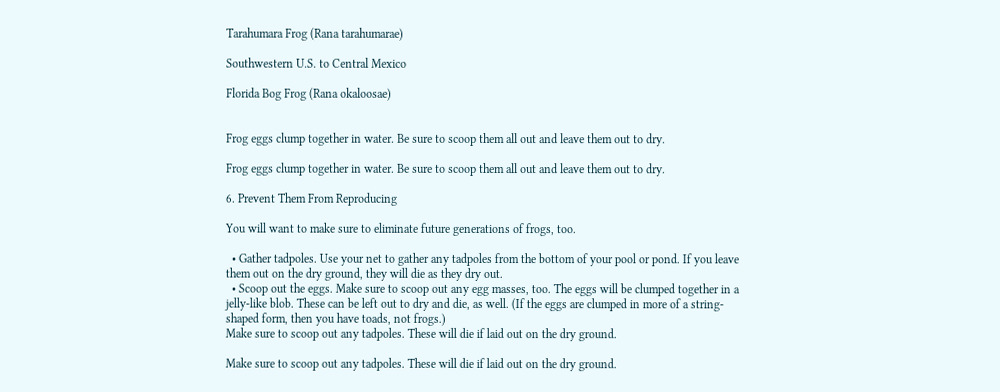Tarahumara Frog (Rana tarahumarae)

Southwestern U.S. to Central Mexico

Florida Bog Frog (Rana okaloosae)


Frog eggs clump together in water. Be sure to scoop them all out and leave them out to dry.

Frog eggs clump together in water. Be sure to scoop them all out and leave them out to dry.

6. Prevent Them From Reproducing

You will want to make sure to eliminate future generations of frogs, too.

  • Gather tadpoles. Use your net to gather any tadpoles from the bottom of your pool or pond. If you leave them out on the dry ground, they will die as they dry out.
  • Scoop out the eggs. Make sure to scoop out any egg masses, too. The eggs will be clumped together in a jelly-like blob. These can be left out to dry and die, as well. (If the eggs are clumped in more of a string-shaped form, then you have toads, not frogs.)
Make sure to scoop out any tadpoles. These will die if laid out on the dry ground.

Make sure to scoop out any tadpoles. These will die if laid out on the dry ground.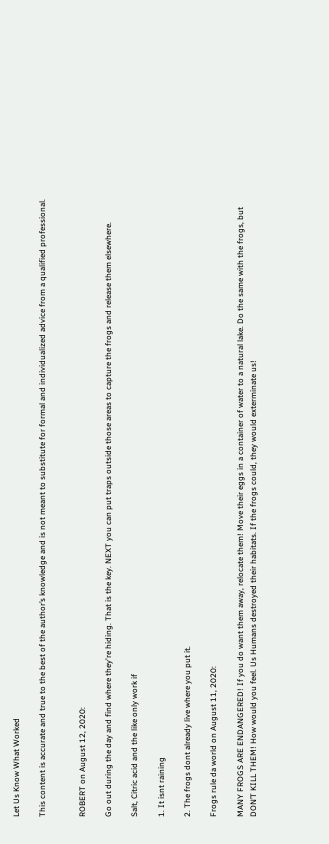Let Us Know What Worked

This content is accurate and true to the best of the author’s knowledge and is not meant to substitute for formal and individualized advice from a qualified professional.


ROBERT on August 12, 2020:

Go out during the day and find where they're hiding. That is the key. NEXT you can put traps outside those areas to capture the frogs and release them elsewhere.

Salt, Citric acid and the like only work if

1. It isnt raining

2. The frogs dont already live where you put it.

Frogs rule da world on August 11, 2020:

MANY FROGS ARE ENDANGERED! If you do want them away, relocate them! Move their eggs in a container of water to a natural lake. Do the same with the frogs, but DON’T KILL THEM! How would you feel. Us Humans destroyed their habitats. If the frogs could, they would exterminate us!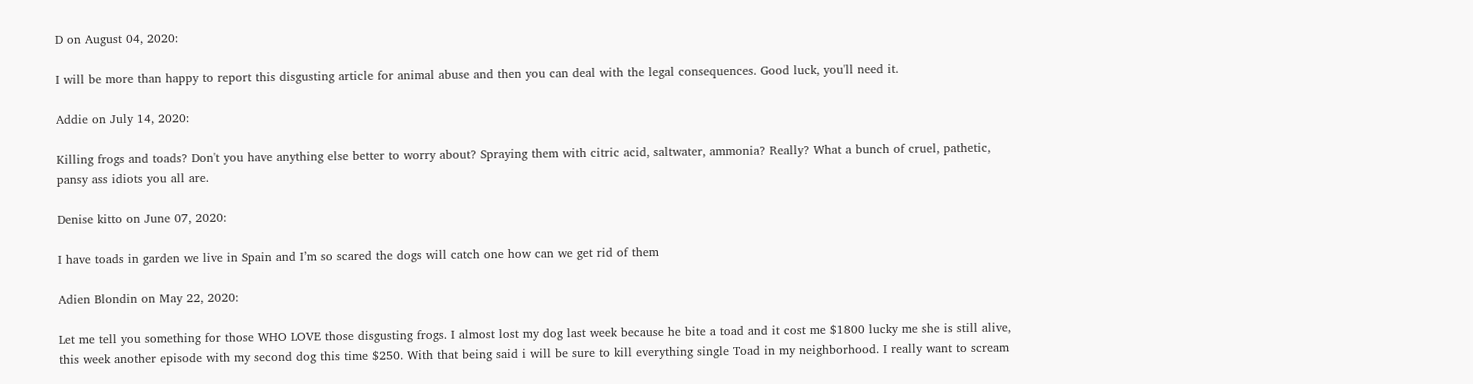D on August 04, 2020:

I will be more than happy to report this disgusting article for animal abuse and then you can deal with the legal consequences. Good luck, you'll need it.

Addie on July 14, 2020:

Killing frogs and toads? Don't you have anything else better to worry about? Spraying them with citric acid, saltwater, ammonia? Really? What a bunch of cruel, pathetic, pansy ass idiots you all are.

Denise kitto on June 07, 2020:

I have toads in garden we live in Spain and I’m so scared the dogs will catch one how can we get rid of them

Adien Blondin on May 22, 2020:

Let me tell you something for those WHO LOVE those disgusting frogs. I almost lost my dog last week because he bite a toad and it cost me $1800 lucky me she is still alive, this week another episode with my second dog this time $250. With that being said i will be sure to kill everything single Toad in my neighborhood. I really want to scream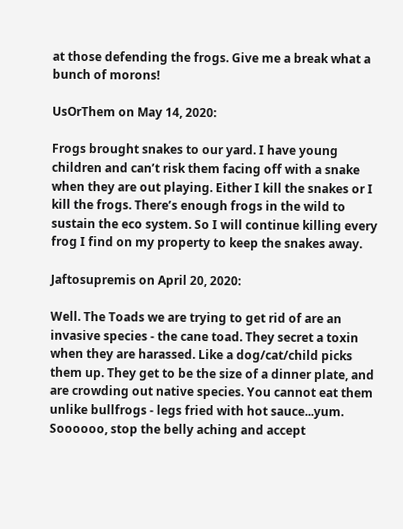at those defending the frogs. Give me a break what a bunch of morons!

UsOrThem on May 14, 2020:

Frogs brought snakes to our yard. I have young children and can’t risk them facing off with a snake when they are out playing. Either I kill the snakes or I kill the frogs. There’s enough frogs in the wild to sustain the eco system. So I will continue killing every frog I find on my property to keep the snakes away.

Jaftosupremis on April 20, 2020:

Well. The Toads we are trying to get rid of are an invasive species - the cane toad. They secret a toxin when they are harassed. Like a dog/cat/child picks them up. They get to be the size of a dinner plate, and are crowding out native species. You cannot eat them unlike bullfrogs - legs fried with hot sauce...yum. Soooooo, stop the belly aching and accept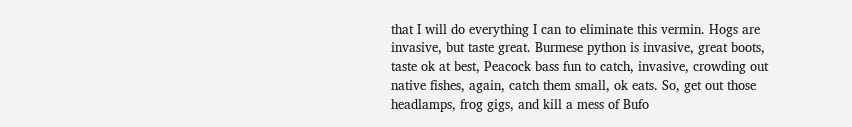that I will do everything I can to eliminate this vermin. Hogs are invasive, but taste great. Burmese python is invasive, great boots, taste ok at best, Peacock bass fun to catch, invasive, crowding out native fishes, again, catch them small, ok eats. So, get out those headlamps, frog gigs, and kill a mess of Bufo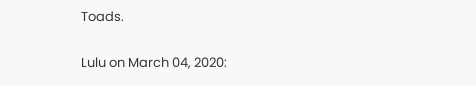Toads.

Lulu on March 04, 2020: